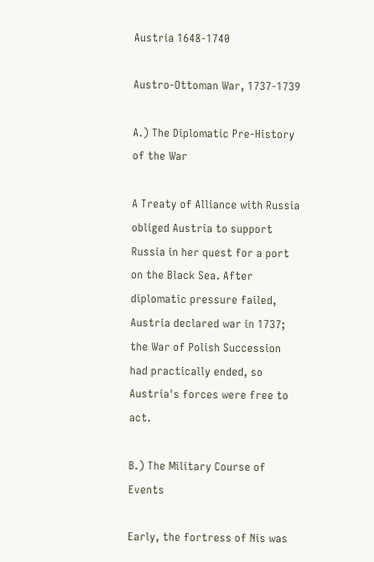Austria 1648-1740

Austro-Ottoman War, 1737-1739

A.) The Diplomatic Pre-History of the War

A Treaty of Alliance with Russia obliged Austria to support Russia in her quest for a port on the Black Sea. After diplomatic pressure failed, Austria declared war in 1737; the War of Polish Succession had practically ended, so Austria's forces were free to act.

B.) The Military Course of Events

Early, the fortress of Nis was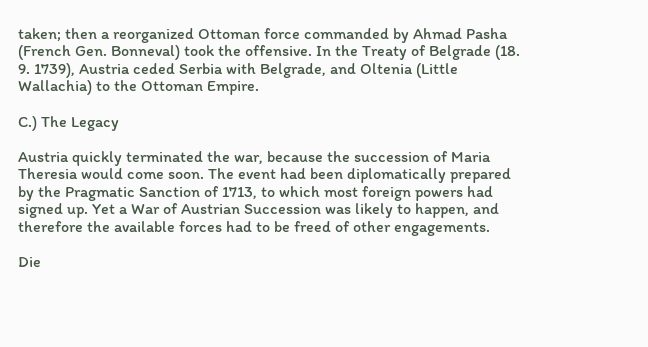taken; then a reorganized Ottoman force commanded by Ahmad Pasha (French Gen. Bonneval) took the offensive. In the Treaty of Belgrade (18. 9. 1739), Austria ceded Serbia with Belgrade, and Oltenia (Little Wallachia) to the Ottoman Empire.

C.) The Legacy

Austria quickly terminated the war, because the succession of Maria Theresia would come soon. The event had been diplomatically prepared by the Pragmatic Sanction of 1713, to which most foreign powers had signed up. Yet a War of Austrian Succession was likely to happen, and therefore the available forces had to be freed of other engagements.

Die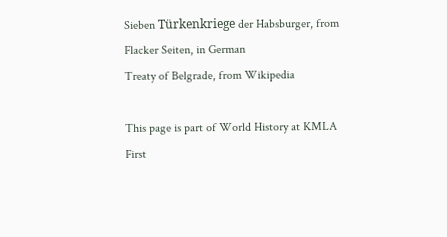Sieben Türkenkriege der Habsburger, from Flacker Seiten, in German
Treaty of Belgrade, from Wikipedia

This page is part of World History at KMLA
First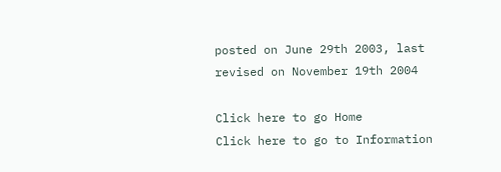posted on June 29th 2003, last revised on November 19th 2004

Click here to go Home
Click here to go to Information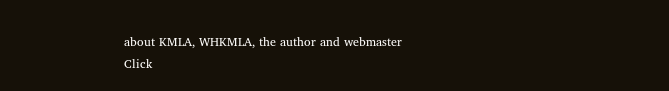about KMLA, WHKMLA, the author and webmaster
Click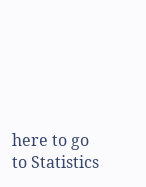here to go to Statistics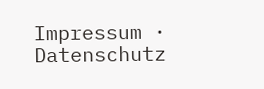Impressum · Datenschutz